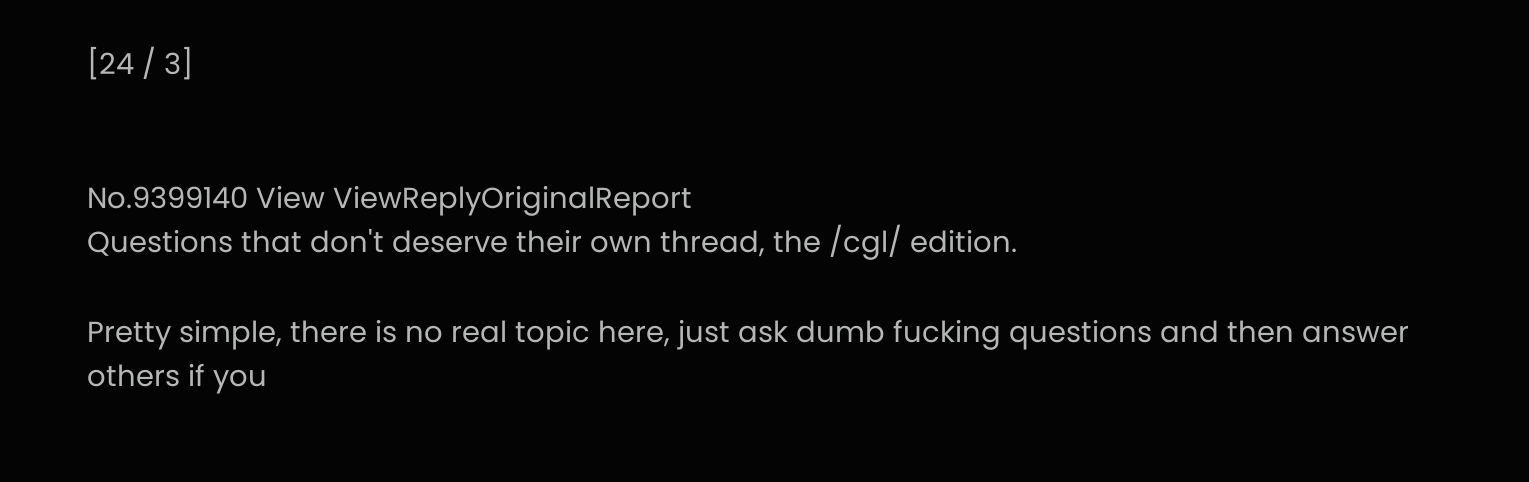[24 / 3]


No.9399140 View ViewReplyOriginalReport
Questions that don't deserve their own thread, the /cgl/ edition.

Pretty simple, there is no real topic here, just ask dumb fucking questions and then answer others if you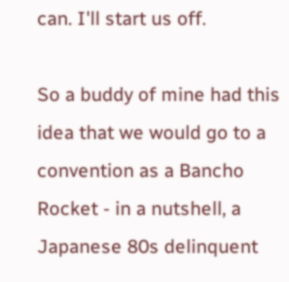can. I'll start us off.

So a buddy of mine had this idea that we would go to a convention as a Bancho Rocket - in a nutshell, a Japanese 80s delinquent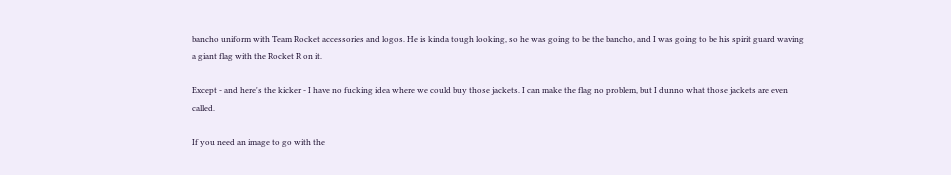bancho uniform with Team Rocket accessories and logos. He is kinda tough looking, so he was going to be the bancho, and I was going to be his spirit guard waving a giant flag with the Rocket R on it.

Except - and here's the kicker - I have no fucking idea where we could buy those jackets. I can make the flag no problem, but I dunno what those jackets are even called.

If you need an image to go with the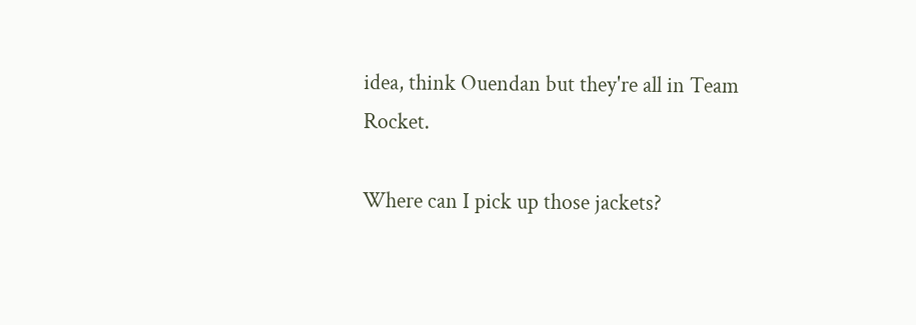idea, think Ouendan but they're all in Team Rocket.

Where can I pick up those jackets?